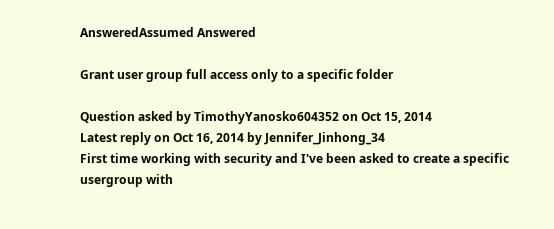AnsweredAssumed Answered

Grant user group full access only to a specific folder

Question asked by TimothyYanosko604352 on Oct 15, 2014
Latest reply on Oct 16, 2014 by Jennifer_Jinhong_34
First time working with security and I've been asked to create a specific usergroup with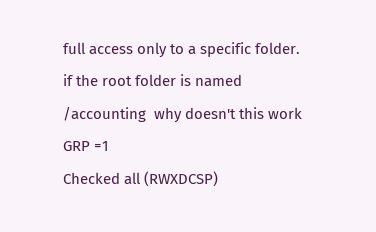full access only to a specific folder.  if the root folder is named /accounting  why doesn't this work
GRP =1
Checked all (RWXDCSP)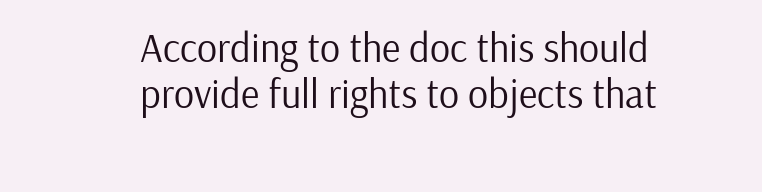According to the doc this should provide full rights to objects that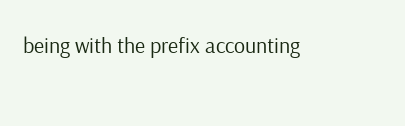being with the prefix accounting